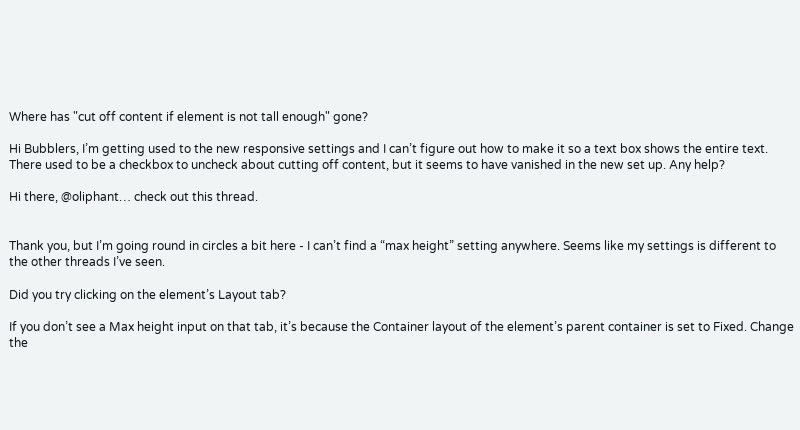Where has "cut off content if element is not tall enough" gone?

Hi Bubblers, I’m getting used to the new responsive settings and I can’t figure out how to make it so a text box shows the entire text. There used to be a checkbox to uncheck about cutting off content, but it seems to have vanished in the new set up. Any help?

Hi there, @oliphant… check out this thread.


Thank you, but I’m going round in circles a bit here - I can’t find a “max height” setting anywhere. Seems like my settings is different to the other threads I’ve seen.

Did you try clicking on the element’s Layout tab?

If you don’t see a Max height input on that tab, it’s because the Container layout of the element’s parent container is set to Fixed. Change the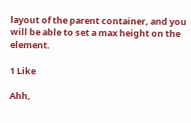layout of the parent container, and you will be able to set a max height on the element.

1 Like

Ahh,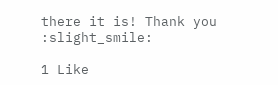there it is! Thank you :slight_smile:

1 Like